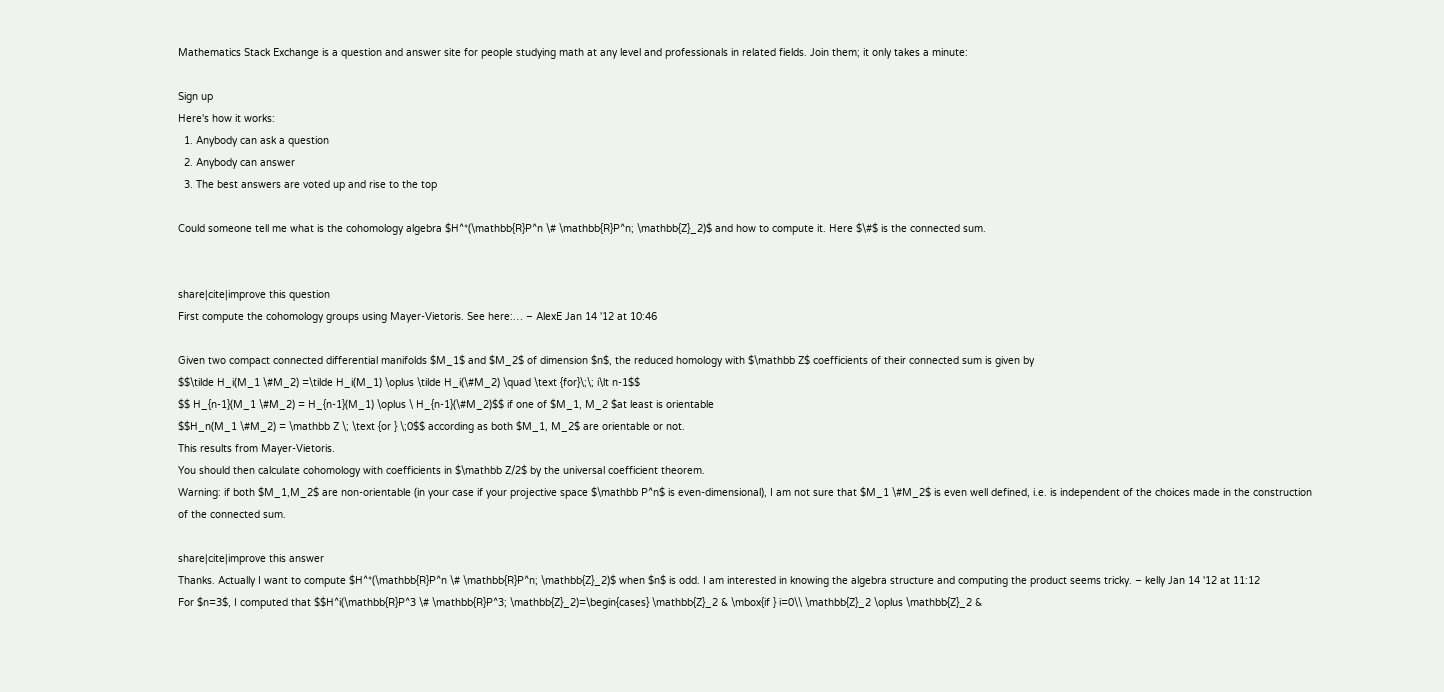Mathematics Stack Exchange is a question and answer site for people studying math at any level and professionals in related fields. Join them; it only takes a minute:

Sign up
Here's how it works:
  1. Anybody can ask a question
  2. Anybody can answer
  3. The best answers are voted up and rise to the top

Could someone tell me what is the cohomology algebra $H^*(\mathbb{R}P^n \# \mathbb{R}P^n; \mathbb{Z}_2)$ and how to compute it. Here $\#$ is the connected sum.


share|cite|improve this question
First compute the cohomology groups using Mayer-Vietoris. See here:… – AlexE Jan 14 '12 at 10:46

Given two compact connected differential manifolds $M_1$ and $M_2$ of dimension $n$, the reduced homology with $\mathbb Z$ coefficients of their connected sum is given by
$$\tilde H_i(M_1 \#M_2) =\tilde H_i(M_1) \oplus \tilde H_i(\#M_2) \quad \text {for}\;\; i\lt n-1$$
$$ H_{n-1}(M_1 \#M_2) = H_{n-1}(M_1) \oplus \ H_{n-1}(\#M_2)$$ if one of $M_1, M_2 $at least is orientable
$$H_n(M_1 \#M_2) = \mathbb Z \; \text {or } \;0$$ according as both $M_1, M_2$ are orientable or not.
This results from Mayer-Vietoris.
You should then calculate cohomology with coefficients in $\mathbb Z/2$ by the universal coefficient theorem.
Warning: if both $M_1,M_2$ are non-orientable (in your case if your projective space $\mathbb P^n$ is even-dimensional), I am not sure that $M_1 \#M_2$ is even well defined, i.e. is independent of the choices made in the construction of the connected sum.

share|cite|improve this answer
Thanks. Actually I want to compute $H^*(\mathbb{R}P^n \# \mathbb{R}P^n; \mathbb{Z}_2)$ when $n$ is odd. I am interested in knowing the algebra structure and computing the product seems tricky. – kelly Jan 14 '12 at 11:12
For $n=3$, I computed that $$H^i(\mathbb{R}P^3 \# \mathbb{R}P^3; \mathbb{Z}_2)=\begin{cases} \mathbb{Z}_2 & \mbox{if } i=0\\ \mathbb{Z}_2 \oplus \mathbb{Z}_2 &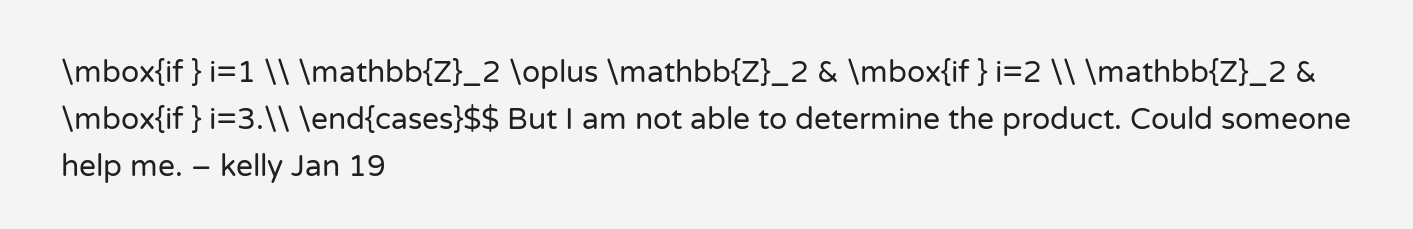\mbox{if } i=1 \\ \mathbb{Z}_2 \oplus \mathbb{Z}_2 & \mbox{if } i=2 \\ \mathbb{Z}_2 & \mbox{if } i=3.\\ \end{cases}$$ But I am not able to determine the product. Could someone help me. – kelly Jan 19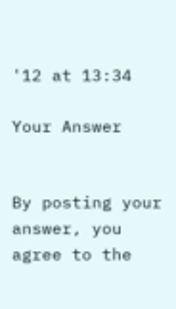'12 at 13:34

Your Answer


By posting your answer, you agree to the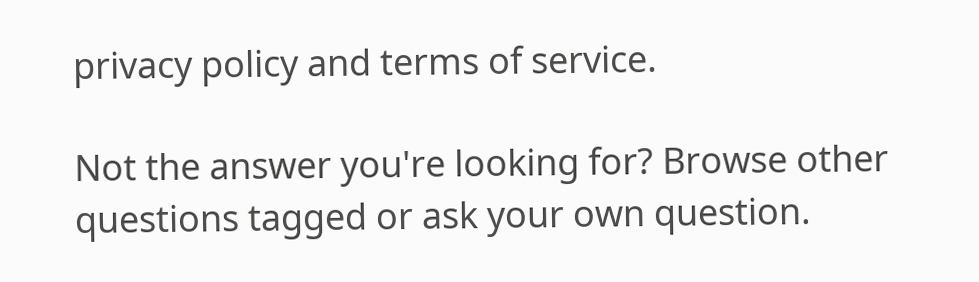privacy policy and terms of service.

Not the answer you're looking for? Browse other questions tagged or ask your own question.